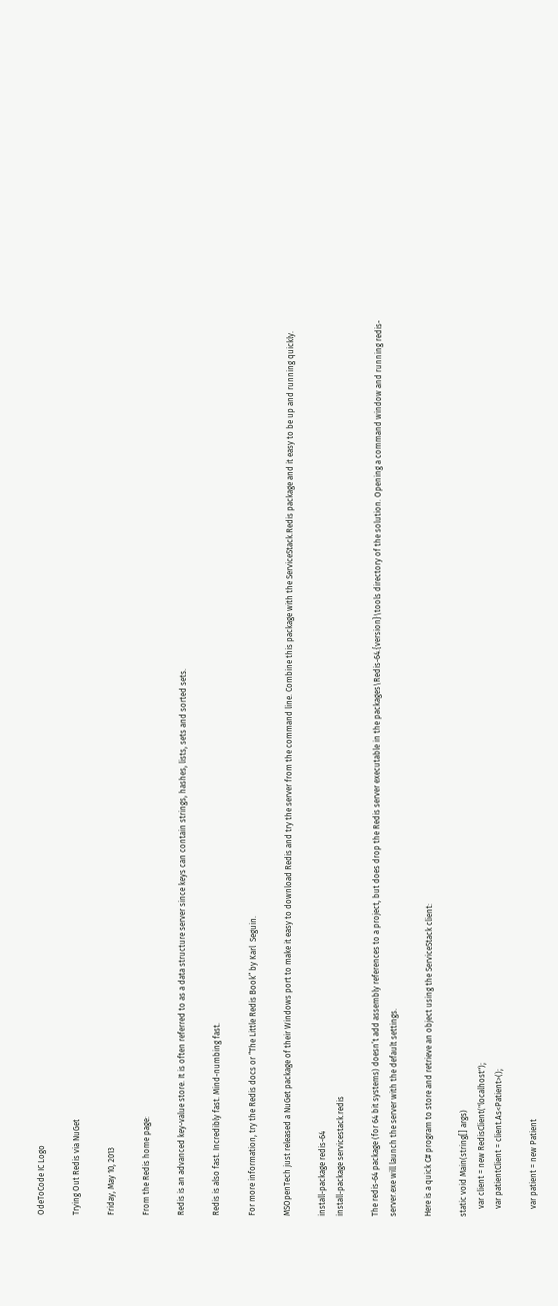OdeToCode IC Logo

Trying Out Redis via NuGet

Friday, May 10, 2013

From the Redis home page:

Redis is an advanced key-value store. It is often referred to as a data structure server since keys can contain strings, hashes, lists, sets and sorted sets.

Redis is also fast. Incredibly fast. Mind-numbing fast.

For more information, try the Redis docs or “The Little Redis Book” by Karl  Seguin.

MSOpenTech just released a NuGet package of their Windows port to make it easy to download Redis and try the server from the command line. Combine this package with the ServiceStack.Redis package and it easy to be up and running quickly.

install-package redis-64
install-package servicestack.redis

The redis-64 package (for 64 bit systems) doesn’t add assembly references to a project, but does drop the Redis server executable in the packages\Redis-64.{version}\tools directory of the solution. Opening a command window and running redis-server.exe will launch the server with the default settings.

Here is a quick C# program to store and retrieve an object using the ServiceStack client:

static void Main(string[] args)
    var client = new RedisClient("localhost");
    var patientClient = client.As<Patient>();

    var patient = new Patient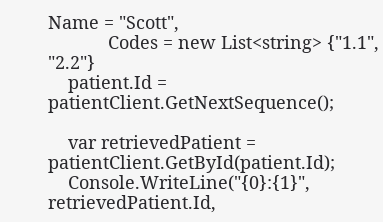Name = "Scott",
            Codes = new List<string> {"1.1", "2.2"}
    patient.Id = patientClient.GetNextSequence();

    var retrievedPatient = patientClient.GetById(patient.Id);
    Console.WriteLine("{0}:{1}", retrievedPatient.Id,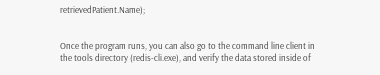retrievedPatient.Name);


Once the program runs, you can also go to the command line client in the tools directory (redis-cli.exe), and verify the data stored inside of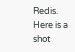Redis. Here is a shot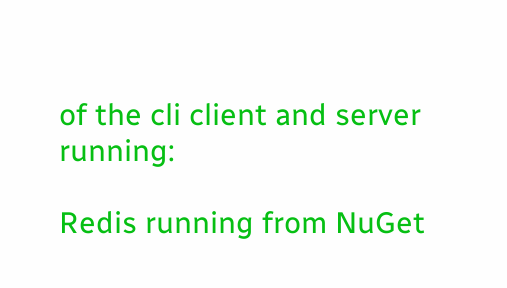of the cli client and server running:

Redis running from NuGet